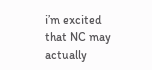i’m excited that NC may actually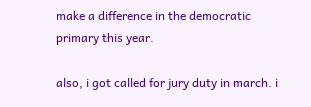make a difference in the democratic primary this year.

also, i got called for jury duty in march. i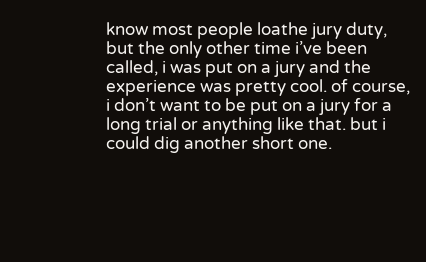know most people loathe jury duty, but the only other time i’ve been called, i was put on a jury and the experience was pretty cool. of course, i don’t want to be put on a jury for a long trial or anything like that. but i could dig another short one.